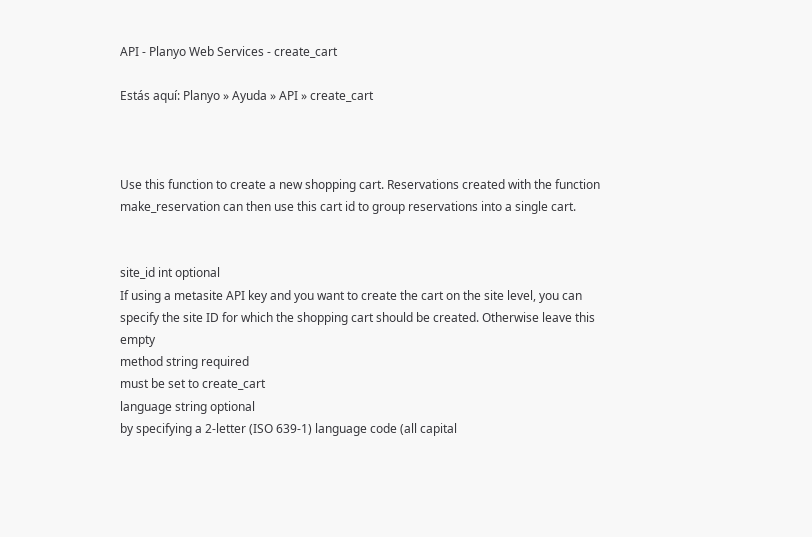API - Planyo Web Services - create_cart

Estás aquí: Planyo » Ayuda » API » create_cart



Use this function to create a new shopping cart. Reservations created with the function make_reservation can then use this cart id to group reservations into a single cart.


site_id int optional
If using a metasite API key and you want to create the cart on the site level, you can specify the site ID for which the shopping cart should be created. Otherwise leave this empty
method string required
must be set to create_cart
language string optional
by specifying a 2-letter (ISO 639-1) language code (all capital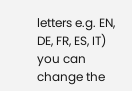letters e.g. EN, DE, FR, ES, IT) you can change the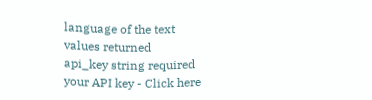language of the text values returned
api_key string required
your API key - Click here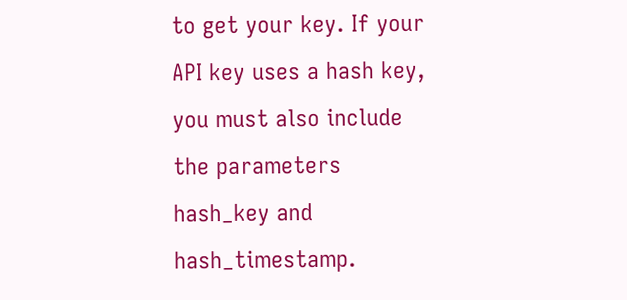to get your key. If your API key uses a hash key, you must also include the parameters hash_key and hash_timestamp.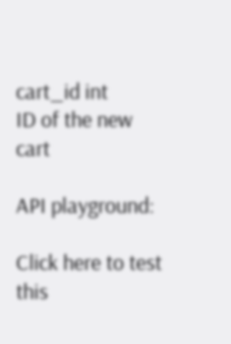cart_id int
ID of the new cart

API playground:

Click here to test this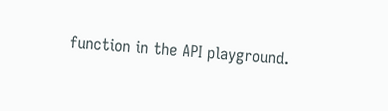function in the API playground.